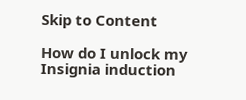Skip to Content

How do I unlock my Insignia induction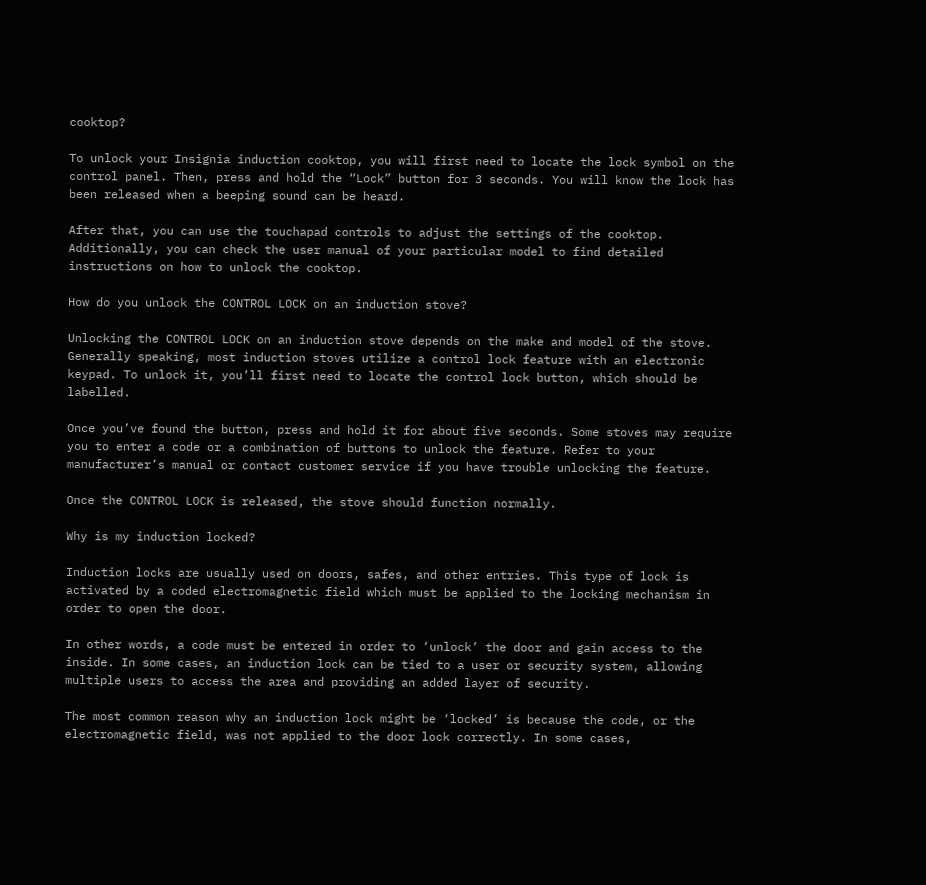cooktop?

To unlock your Insignia induction cooktop, you will first need to locate the lock symbol on the control panel. Then, press and hold the “Lock” button for 3 seconds. You will know the lock has been released when a beeping sound can be heard.

After that, you can use the touchapad controls to adjust the settings of the cooktop. Additionally, you can check the user manual of your particular model to find detailed instructions on how to unlock the cooktop.

How do you unlock the CONTROL LOCK on an induction stove?

Unlocking the CONTROL LOCK on an induction stove depends on the make and model of the stove. Generally speaking, most induction stoves utilize a control lock feature with an electronic keypad. To unlock it, you’ll first need to locate the control lock button, which should be labelled.

Once you’ve found the button, press and hold it for about five seconds. Some stoves may require you to enter a code or a combination of buttons to unlock the feature. Refer to your manufacturer’s manual or contact customer service if you have trouble unlocking the feature.

Once the CONTROL LOCK is released, the stove should function normally.

Why is my induction locked?

Induction locks are usually used on doors, safes, and other entries. This type of lock is activated by a coded electromagnetic field which must be applied to the locking mechanism in order to open the door.

In other words, a code must be entered in order to ‘unlock’ the door and gain access to the inside. In some cases, an induction lock can be tied to a user or security system, allowing multiple users to access the area and providing an added layer of security.

The most common reason why an induction lock might be ‘locked’ is because the code, or the electromagnetic field, was not applied to the door lock correctly. In some cases,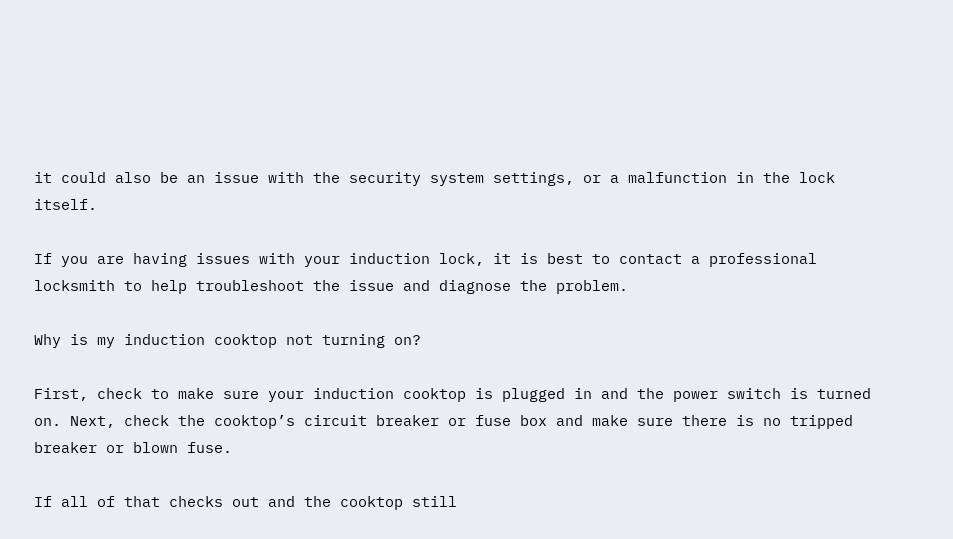it could also be an issue with the security system settings, or a malfunction in the lock itself.

If you are having issues with your induction lock, it is best to contact a professional locksmith to help troubleshoot the issue and diagnose the problem.

Why is my induction cooktop not turning on?

First, check to make sure your induction cooktop is plugged in and the power switch is turned on. Next, check the cooktop’s circuit breaker or fuse box and make sure there is no tripped breaker or blown fuse.

If all of that checks out and the cooktop still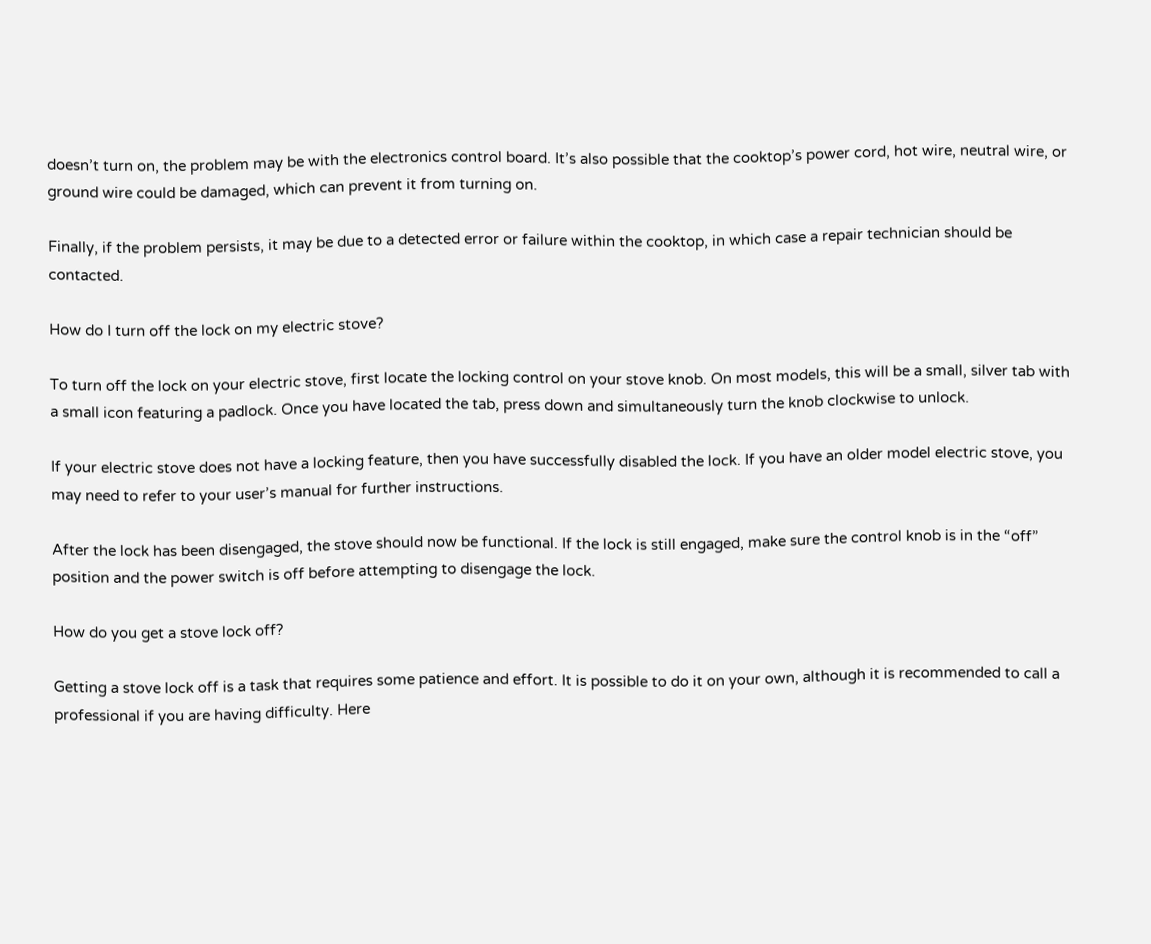doesn’t turn on, the problem may be with the electronics control board. It’s also possible that the cooktop’s power cord, hot wire, neutral wire, or ground wire could be damaged, which can prevent it from turning on.

Finally, if the problem persists, it may be due to a detected error or failure within the cooktop, in which case a repair technician should be contacted.

How do I turn off the lock on my electric stove?

To turn off the lock on your electric stove, first locate the locking control on your stove knob. On most models, this will be a small, silver tab with a small icon featuring a padlock. Once you have located the tab, press down and simultaneously turn the knob clockwise to unlock.

If your electric stove does not have a locking feature, then you have successfully disabled the lock. If you have an older model electric stove, you may need to refer to your user’s manual for further instructions.

After the lock has been disengaged, the stove should now be functional. If the lock is still engaged, make sure the control knob is in the “off” position and the power switch is off before attempting to disengage the lock.

How do you get a stove lock off?

Getting a stove lock off is a task that requires some patience and effort. It is possible to do it on your own, although it is recommended to call a professional if you are having difficulty. Here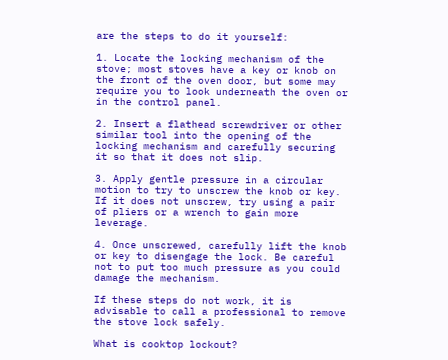are the steps to do it yourself:

1. Locate the locking mechanism of the stove; most stoves have a key or knob on the front of the oven door, but some may require you to look underneath the oven or in the control panel.

2. Insert a flathead screwdriver or other similar tool into the opening of the locking mechanism and carefully securing it so that it does not slip.

3. Apply gentle pressure in a circular motion to try to unscrew the knob or key. If it does not unscrew, try using a pair of pliers or a wrench to gain more leverage.

4. Once unscrewed, carefully lift the knob or key to disengage the lock. Be careful not to put too much pressure as you could damage the mechanism.

If these steps do not work, it is advisable to call a professional to remove the stove lock safely.

What is cooktop lockout?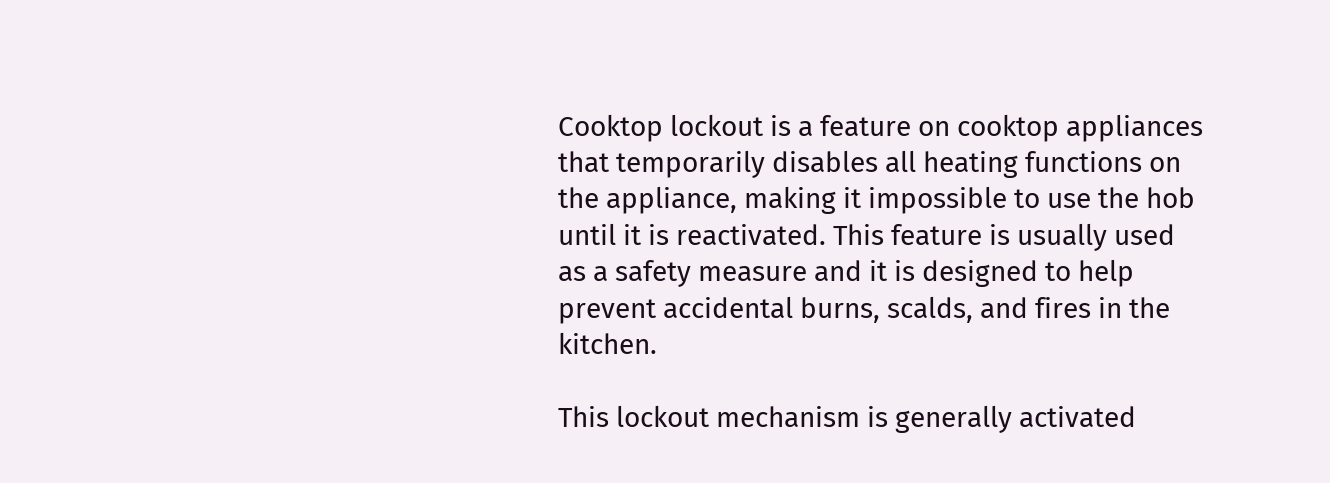Cooktop lockout is a feature on cooktop appliances that temporarily disables all heating functions on the appliance, making it impossible to use the hob until it is reactivated. This feature is usually used as a safety measure and it is designed to help prevent accidental burns, scalds, and fires in the kitchen.

This lockout mechanism is generally activated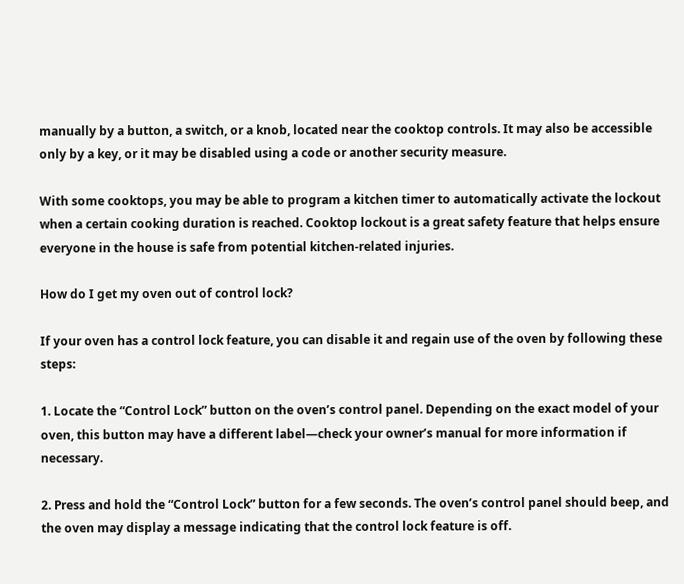manually by a button, a switch, or a knob, located near the cooktop controls. It may also be accessible only by a key, or it may be disabled using a code or another security measure.

With some cooktops, you may be able to program a kitchen timer to automatically activate the lockout when a certain cooking duration is reached. Cooktop lockout is a great safety feature that helps ensure everyone in the house is safe from potential kitchen-related injuries.

How do I get my oven out of control lock?

If your oven has a control lock feature, you can disable it and regain use of the oven by following these steps:

1. Locate the “Control Lock” button on the oven’s control panel. Depending on the exact model of your oven, this button may have a different label—check your owner’s manual for more information if necessary.

2. Press and hold the “Control Lock” button for a few seconds. The oven’s control panel should beep, and the oven may display a message indicating that the control lock feature is off.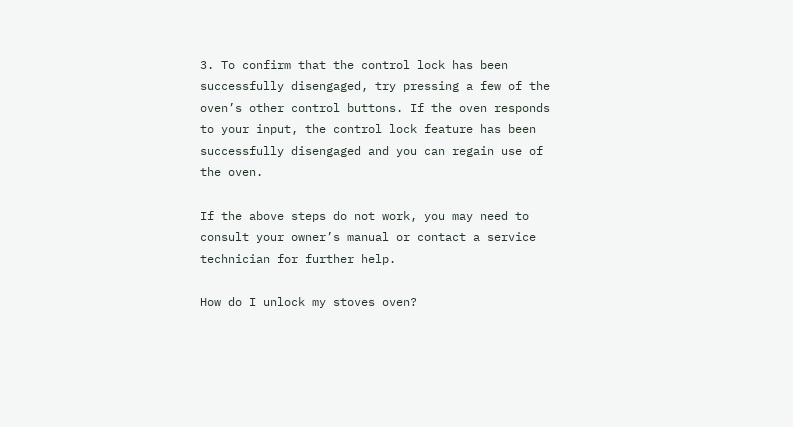3. To confirm that the control lock has been successfully disengaged, try pressing a few of the oven’s other control buttons. If the oven responds to your input, the control lock feature has been successfully disengaged and you can regain use of the oven.

If the above steps do not work, you may need to consult your owner’s manual or contact a service technician for further help.

How do I unlock my stoves oven?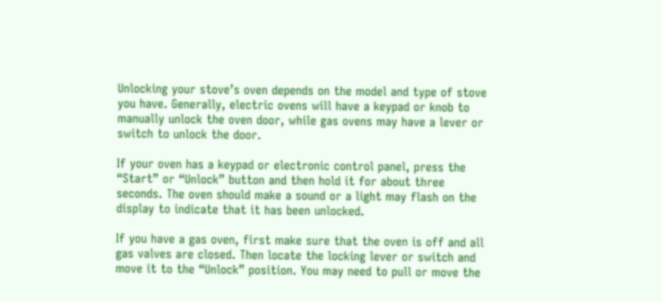Unlocking your stove’s oven depends on the model and type of stove you have. Generally, electric ovens will have a keypad or knob to manually unlock the oven door, while gas ovens may have a lever or switch to unlock the door.

If your oven has a keypad or electronic control panel, press the “Start” or “Unlock” button and then hold it for about three seconds. The oven should make a sound or a light may flash on the display to indicate that it has been unlocked.

If you have a gas oven, first make sure that the oven is off and all gas valves are closed. Then locate the locking lever or switch and move it to the “Unlock” position. You may need to pull or move the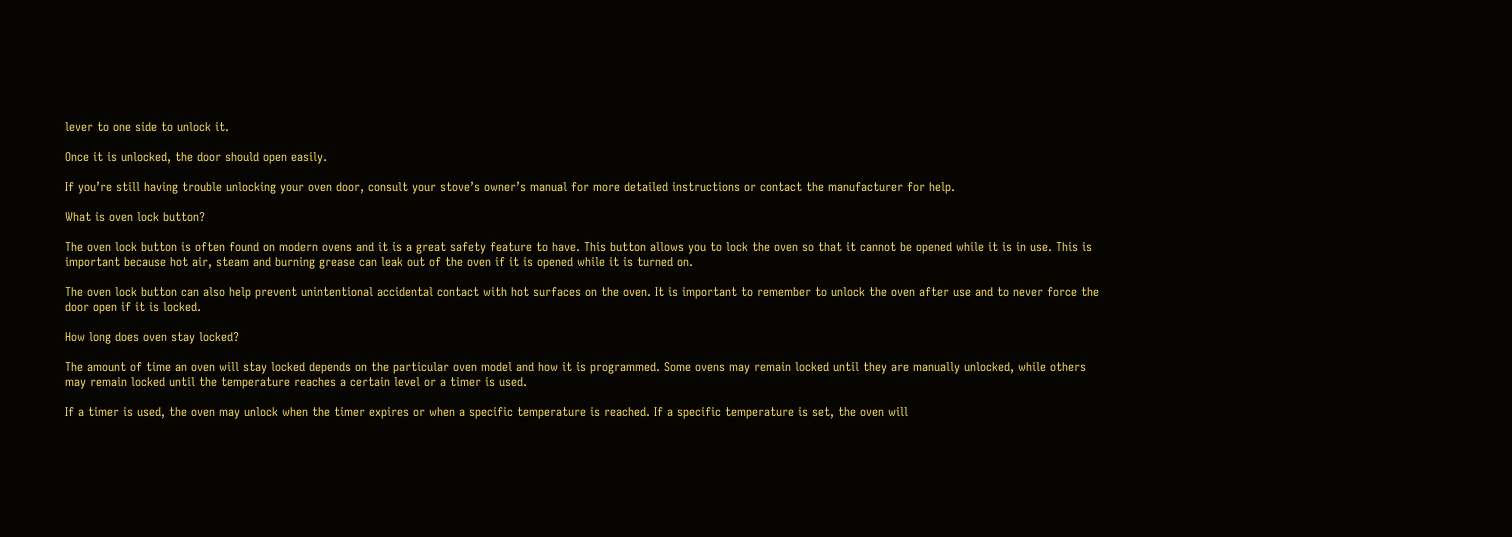lever to one side to unlock it.

Once it is unlocked, the door should open easily.

If you’re still having trouble unlocking your oven door, consult your stove’s owner’s manual for more detailed instructions or contact the manufacturer for help.

What is oven lock button?

The oven lock button is often found on modern ovens and it is a great safety feature to have. This button allows you to lock the oven so that it cannot be opened while it is in use. This is important because hot air, steam and burning grease can leak out of the oven if it is opened while it is turned on.

The oven lock button can also help prevent unintentional accidental contact with hot surfaces on the oven. It is important to remember to unlock the oven after use and to never force the door open if it is locked.

How long does oven stay locked?

The amount of time an oven will stay locked depends on the particular oven model and how it is programmed. Some ovens may remain locked until they are manually unlocked, while others may remain locked until the temperature reaches a certain level or a timer is used.

If a timer is used, the oven may unlock when the timer expires or when a specific temperature is reached. If a specific temperature is set, the oven will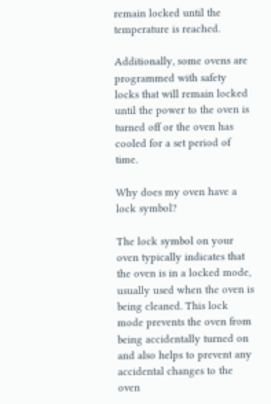remain locked until the temperature is reached.

Additionally, some ovens are programmed with safety locks that will remain locked until the power to the oven is turned off or the oven has cooled for a set period of time.

Why does my oven have a lock symbol?

The lock symbol on your oven typically indicates that the oven is in a locked mode, usually used when the oven is being cleaned. This lock mode prevents the oven from being accidentally turned on and also helps to prevent any accidental changes to the oven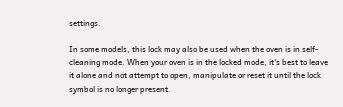settings.

In some models, this lock may also be used when the oven is in self-cleaning mode. When your oven is in the locked mode, it’s best to leave it alone and not attempt to open, manipulate or reset it until the lock symbol is no longer present.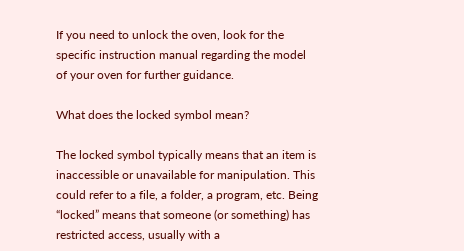If you need to unlock the oven, look for the specific instruction manual regarding the model of your oven for further guidance.

What does the locked symbol mean?

The locked symbol typically means that an item is inaccessible or unavailable for manipulation. This could refer to a file, a folder, a program, etc. Being “locked” means that someone (or something) has restricted access, usually with a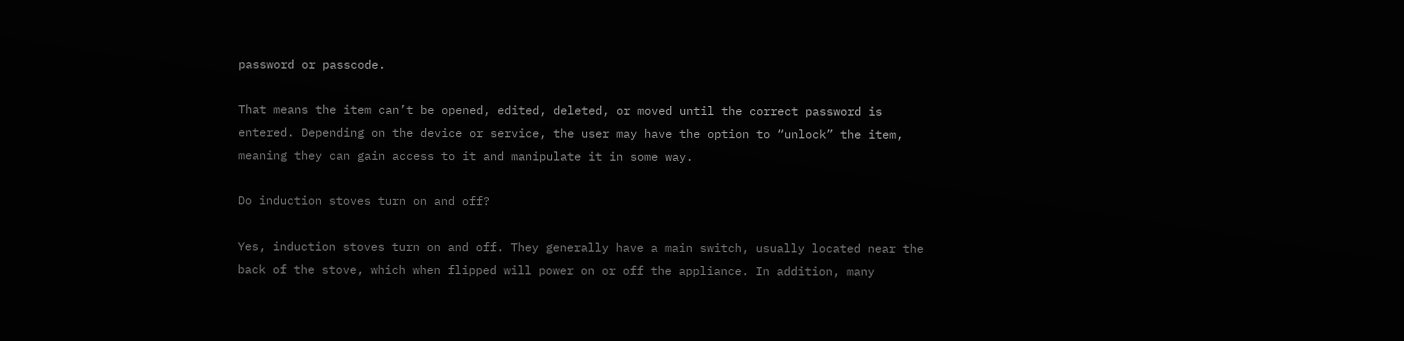password or passcode.

That means the item can’t be opened, edited, deleted, or moved until the correct password is entered. Depending on the device or service, the user may have the option to “unlock” the item, meaning they can gain access to it and manipulate it in some way.

Do induction stoves turn on and off?

Yes, induction stoves turn on and off. They generally have a main switch, usually located near the back of the stove, which when flipped will power on or off the appliance. In addition, many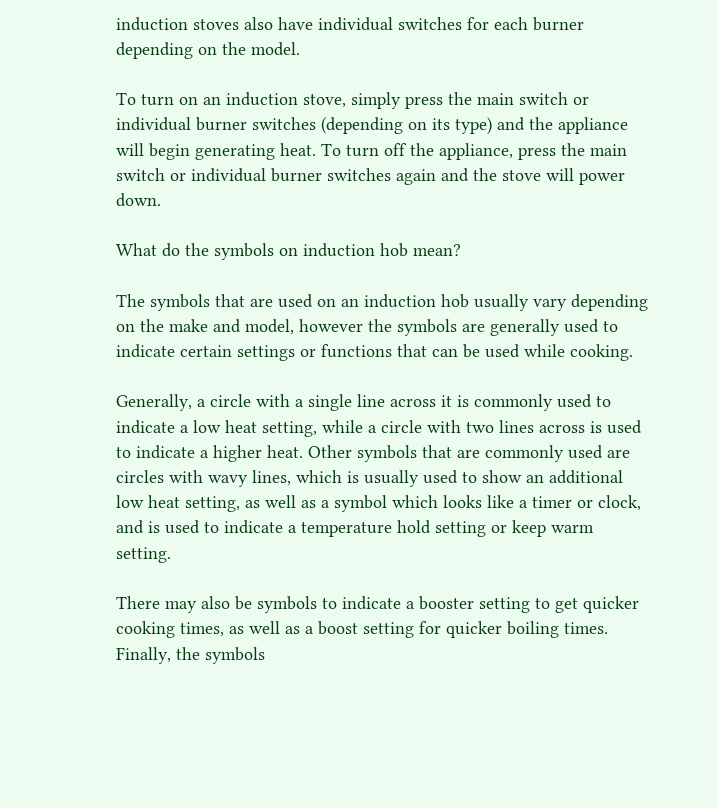induction stoves also have individual switches for each burner depending on the model.

To turn on an induction stove, simply press the main switch or individual burner switches (depending on its type) and the appliance will begin generating heat. To turn off the appliance, press the main switch or individual burner switches again and the stove will power down.

What do the symbols on induction hob mean?

The symbols that are used on an induction hob usually vary depending on the make and model, however the symbols are generally used to indicate certain settings or functions that can be used while cooking.

Generally, a circle with a single line across it is commonly used to indicate a low heat setting, while a circle with two lines across is used to indicate a higher heat. Other symbols that are commonly used are circles with wavy lines, which is usually used to show an additional low heat setting, as well as a symbol which looks like a timer or clock, and is used to indicate a temperature hold setting or keep warm setting.

There may also be symbols to indicate a booster setting to get quicker cooking times, as well as a boost setting for quicker boiling times. Finally, the symbols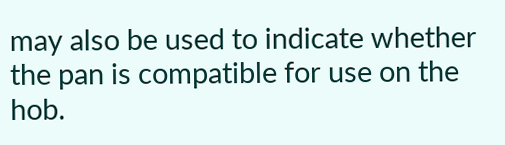may also be used to indicate whether the pan is compatible for use on the hob.